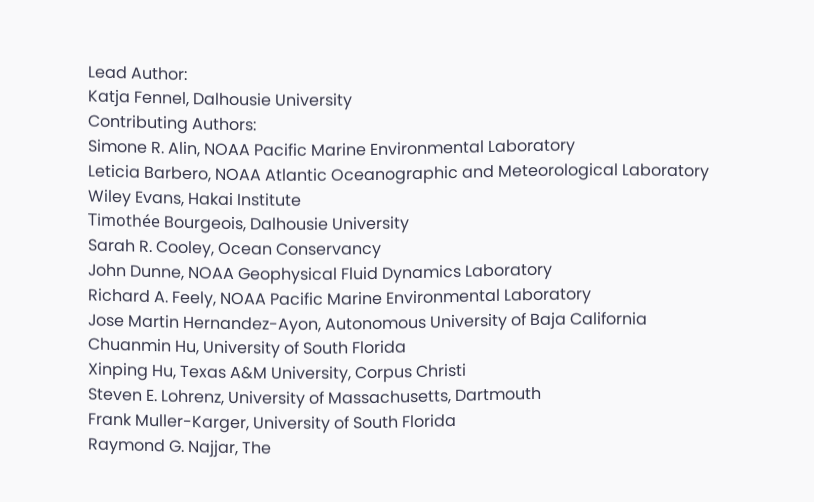Lead Author:
Katja Fennel, Dalhousie University
Contributing Authors:
Simone R. Alin, NOAA Pacific Marine Environmental Laboratory
Leticia Barbero, NOAA Atlantic Oceanographic and Meteorological Laboratory
Wiley Evans, Hakai Institute
Timothée Bourgeois, Dalhousie University
Sarah R. Cooley, Ocean Conservancy
John Dunne, NOAA Geophysical Fluid Dynamics Laboratory
Richard A. Feely, NOAA Pacific Marine Environmental Laboratory
Jose Martin Hernandez-Ayon, Autonomous University of Baja California
Chuanmin Hu, University of South Florida
Xinping Hu, Texas A&M University, Corpus Christi
Steven E. Lohrenz, University of Massachusetts, Dartmouth
Frank Muller-Karger, University of South Florida
Raymond G. Najjar, The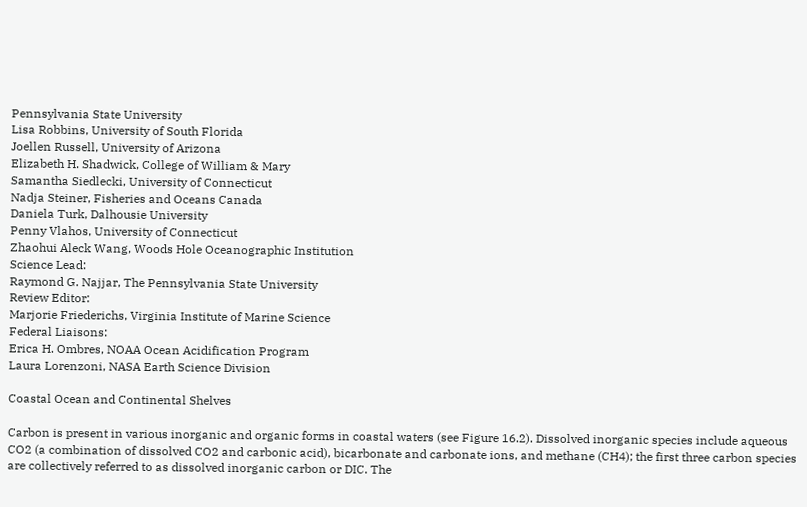Pennsylvania State University
Lisa Robbins, University of South Florida
Joellen Russell, University of Arizona
Elizabeth H. Shadwick, College of William & Mary
Samantha Siedlecki, University of Connecticut
Nadja Steiner, Fisheries and Oceans Canada
Daniela Turk, Dalhousie University
Penny Vlahos, University of Connecticut
Zhaohui Aleck Wang, Woods Hole Oceanographic Institution
Science Lead:
Raymond G. Najjar, The Pennsylvania State University
Review Editor:
Marjorie Friederichs, Virginia Institute of Marine Science
Federal Liaisons:
Erica H. Ombres, NOAA Ocean Acidification Program
Laura Lorenzoni, NASA Earth Science Division

Coastal Ocean and Continental Shelves

Carbon is present in various inorganic and organic forms in coastal waters (see Figure 16.2). Dissolved inorganic species include aqueous CO2 (a combination of dissolved CO2 and carbonic acid), bicarbonate and carbonate ions, and methane (CH4); the first three carbon species are collectively referred to as dissolved inorganic carbon or DIC. The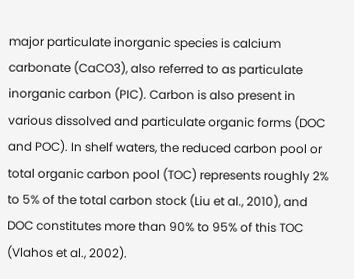major particulate inorganic species is calcium carbonate (CaCO3), also referred to as particulate inorganic carbon (PIC). Carbon is also present in various dissolved and particulate organic forms (DOC and POC). In shelf waters, the reduced carbon pool or total organic carbon pool (TOC) represents roughly 2% to 5% of the total carbon stock (Liu et al., 2010), and DOC constitutes more than 90% to 95% of this TOC (Vlahos et al., 2002).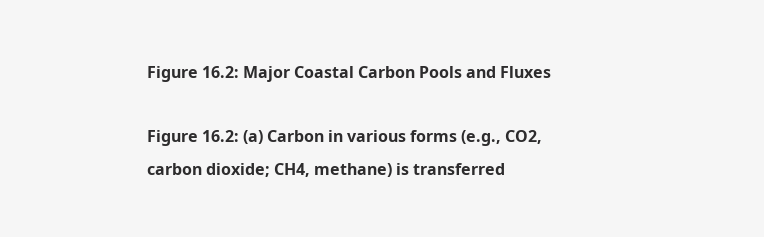Figure 16.2: Major Coastal Carbon Pools and Fluxes

Figure 16.2: (a) Carbon in various forms (e.g., CO2, carbon dioxide; CH4, methane) is transferred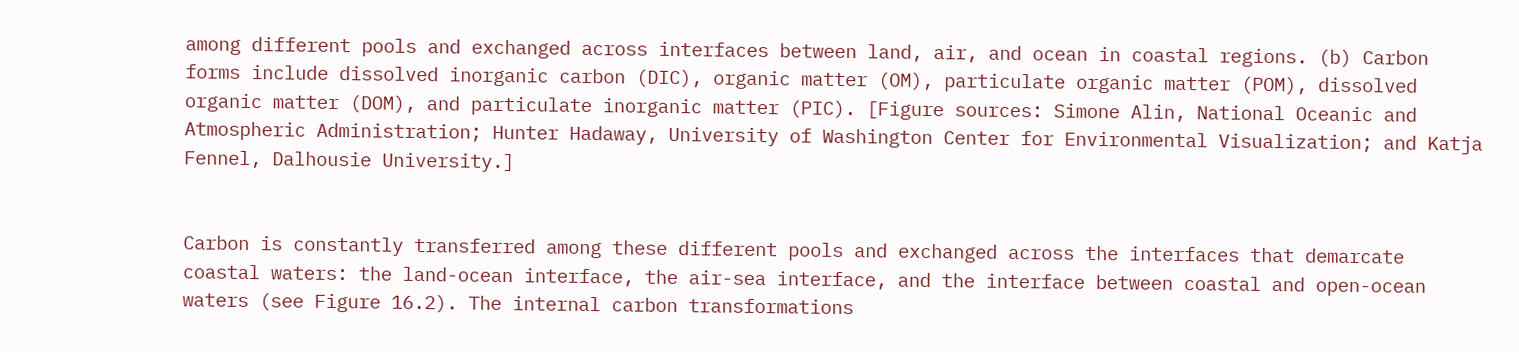among different pools and exchanged across interfaces between land, air, and ocean in coastal regions. (b) Carbon forms include dissolved inorganic carbon (DIC), organic matter (OM), particulate organic matter (POM), dissolved organic matter (DOM), and particulate inorganic matter (PIC). [Figure sources: Simone Alin, National Oceanic and Atmospheric Administration; Hunter Hadaway, University of Washington Center for Environmental Visualization; and Katja Fennel, Dalhousie University.]


Carbon is constantly transferred among these different pools and exchanged across the interfaces that demarcate coastal waters: the land-ocean interface, the air-sea interface, and the interface between coastal and open-ocean waters (see Figure 16.2). The internal carbon transformations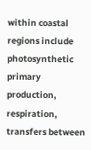within coastal regions include photosynthetic primary production, respiration, transfers between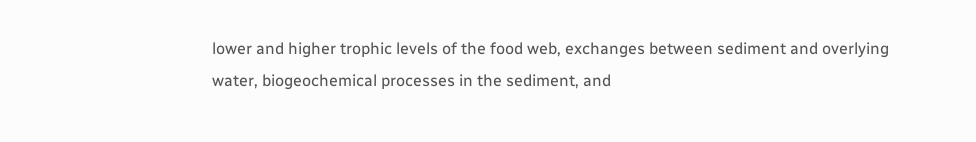lower and higher trophic levels of the food web, exchanges between sediment and overlying water, biogeochemical processes in the sediment, and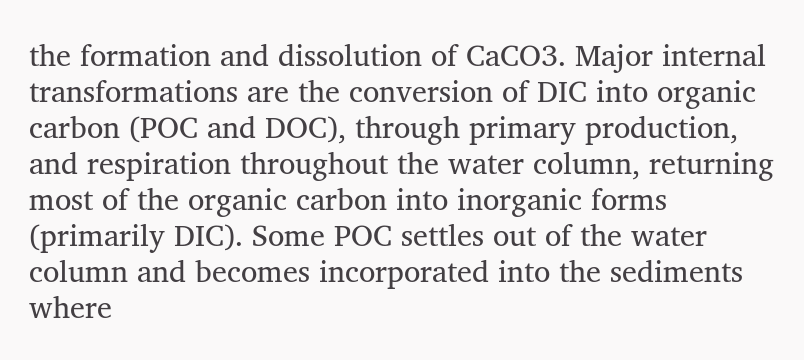the formation and dissolution of CaCO3. Major internal transformations are the conversion of DIC into organic carbon (POC and DOC), through primary production, and respiration throughout the water column, returning most of the organic carbon into inorganic forms (primarily DIC). Some POC settles out of the water column and becomes incorporated into the sediments where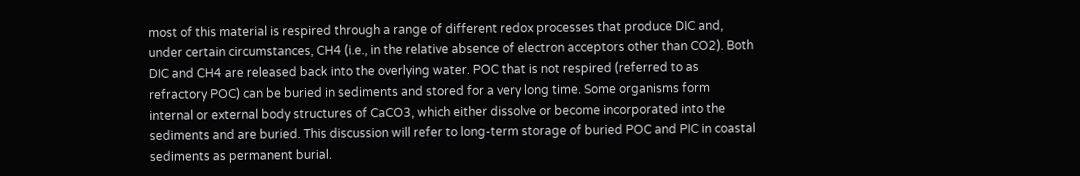most of this material is respired through a range of different redox processes that produce DIC and, under certain circumstances, CH4 (i.e., in the relative absence of electron acceptors other than CO2). Both DIC and CH4 are released back into the overlying water. POC that is not respired (referred to as refractory POC) can be buried in sediments and stored for a very long time. Some organisms form internal or external body structures of CaCO3, which either dissolve or become incorporated into the sediments and are buried. This discussion will refer to long-term storage of buried POC and PIC in coastal sediments as permanent burial.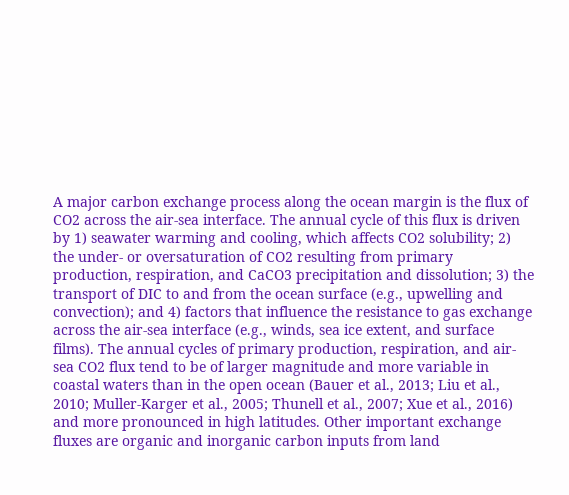A major carbon exchange process along the ocean margin is the flux of CO2 across the air-sea interface. The annual cycle of this flux is driven by 1) seawater warming and cooling, which affects CO2 solubility; 2) the under- or oversaturation of CO2 resulting from primary production, respiration, and CaCO3 precipitation and dissolution; 3) the transport of DIC to and from the ocean surface (e.g., upwelling and convection); and 4) factors that influence the resistance to gas exchange across the air-sea interface (e.g., winds, sea ice extent, and surface films). The annual cycles of primary production, respiration, and air-sea CO2 flux tend to be of larger magnitude and more variable in coastal waters than in the open ocean (Bauer et al., 2013; Liu et al., 2010; Muller-Karger et al., 2005; Thunell et al., 2007; Xue et al., 2016) and more pronounced in high latitudes. Other important exchange fluxes are organic and inorganic carbon inputs from land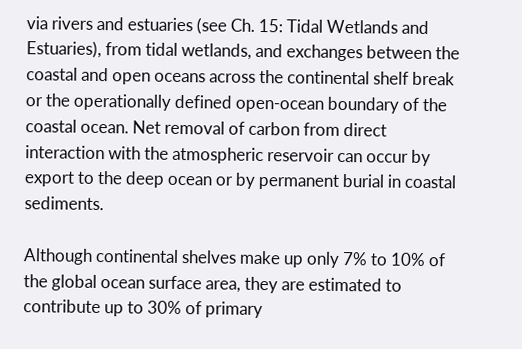via rivers and estuaries (see Ch. 15: Tidal Wetlands and Estuaries), from tidal wetlands, and exchanges between the coastal and open oceans across the continental shelf break or the operationally defined open-ocean boundary of the coastal ocean. Net removal of carbon from direct interaction with the atmospheric reservoir can occur by export to the deep ocean or by permanent burial in coastal sediments.

Although continental shelves make up only 7% to 10% of the global ocean surface area, they are estimated to contribute up to 30% of primary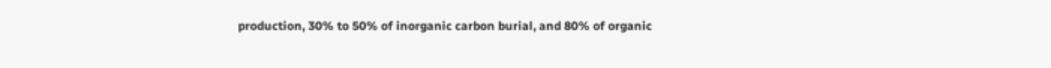production, 30% to 50% of inorganic carbon burial, and 80% of organic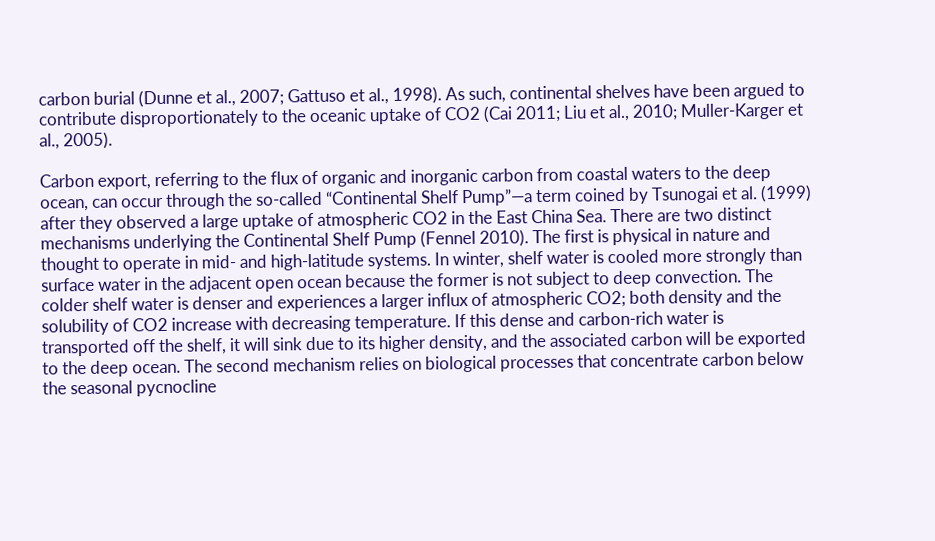carbon burial (Dunne et al., 2007; Gattuso et al., 1998). As such, continental shelves have been argued to contribute disproportionately to the oceanic uptake of CO2 (Cai 2011; Liu et al., 2010; Muller-Karger et al., 2005).

Carbon export, referring to the flux of organic and inorganic carbon from coastal waters to the deep ocean, can occur through the so-called “Continental Shelf Pump”—a term coined by Tsunogai et al. (1999) after they observed a large uptake of atmospheric CO2 in the East China Sea. There are two distinct mechanisms underlying the Continental Shelf Pump (Fennel 2010). The first is physical in nature and thought to operate in mid- and high-latitude systems. In winter, shelf water is cooled more strongly than surface water in the adjacent open ocean because the former is not subject to deep convection. The colder shelf water is denser and experiences a larger influx of atmospheric CO2; both density and the solubility of CO2 increase with decreasing temperature. If this dense and carbon-rich water is transported off the shelf, it will sink due to its higher density, and the associated carbon will be exported to the deep ocean. The second mechanism relies on biological processes that concentrate carbon below the seasonal pycnocline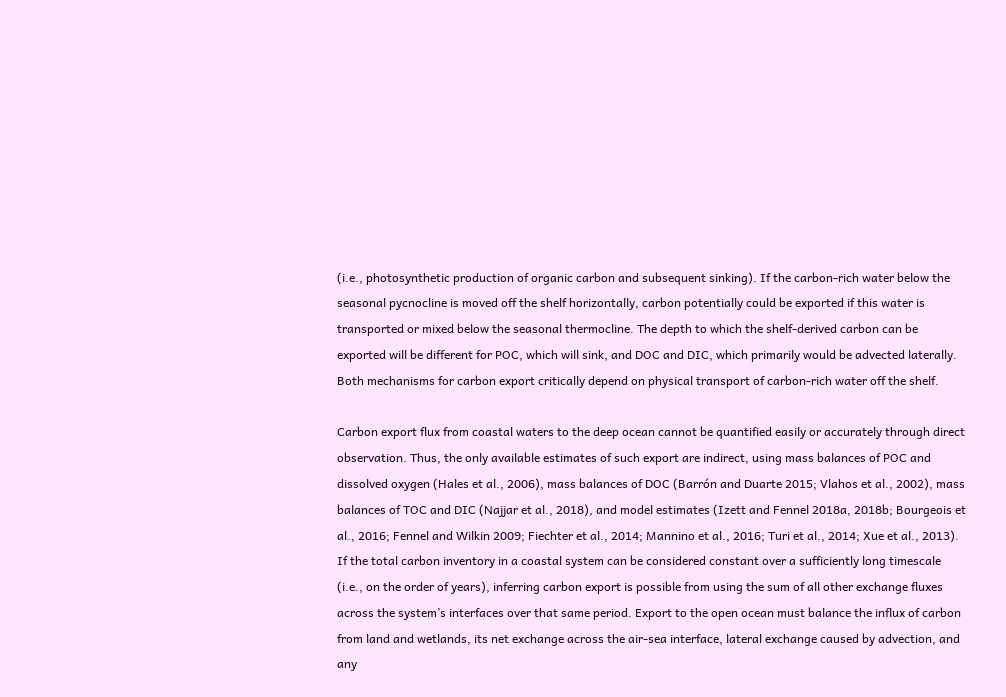(i.e., photosynthetic production of organic carbon and subsequent sinking). If the carbon-rich water below the seasonal pycnocline is moved off the shelf horizontally, carbon potentially could be exported if this water is transported or mixed below the seasonal thermocline. The depth to which the shelf-derived carbon can be exported will be different for POC, which will sink, and DOC and DIC, which primarily would be advected laterally. Both mechanisms for carbon export critically depend on physical transport of carbon-rich water off the shelf.

Carbon export flux from coastal waters to the deep ocean cannot be quantified easily or accurately through direct observation. Thus, the only available estimates of such export are indirect, using mass balances of POC and dissolved oxygen (Hales et al., 2006), mass balances of DOC (Barrón and Duarte 2015; Vlahos et al., 2002), mass balances of TOC and DIC (Najjar et al., 2018), and model estimates (Izett and Fennel 2018a, 2018b; Bourgeois et al., 2016; Fennel and Wilkin 2009; Fiechter et al., 2014; Mannino et al., 2016; Turi et al., 2014; Xue et al., 2013). If the total carbon inventory in a coastal system can be considered constant over a sufficiently long timescale (i.e., on the order of years), inferring carbon export is possible from using the sum of all other exchange fluxes across the system’s interfaces over that same period. Export to the open ocean must balance the influx of carbon from land and wetlands, its net exchange across the air-sea interface, lateral exchange caused by advection, and any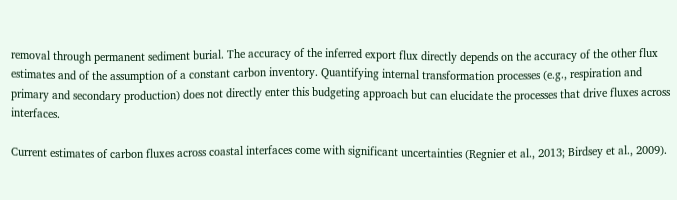removal through permanent sediment burial. The accuracy of the inferred export flux directly depends on the accuracy of the other flux estimates and of the assumption of a constant carbon inventory. Quantifying internal transformation processes (e.g., respiration and primary and secondary production) does not directly enter this budgeting approach but can elucidate the processes that drive fluxes across interfaces.

Current estimates of carbon fluxes across coastal interfaces come with significant uncertainties (Regnier et al., 2013; Birdsey et al., 2009).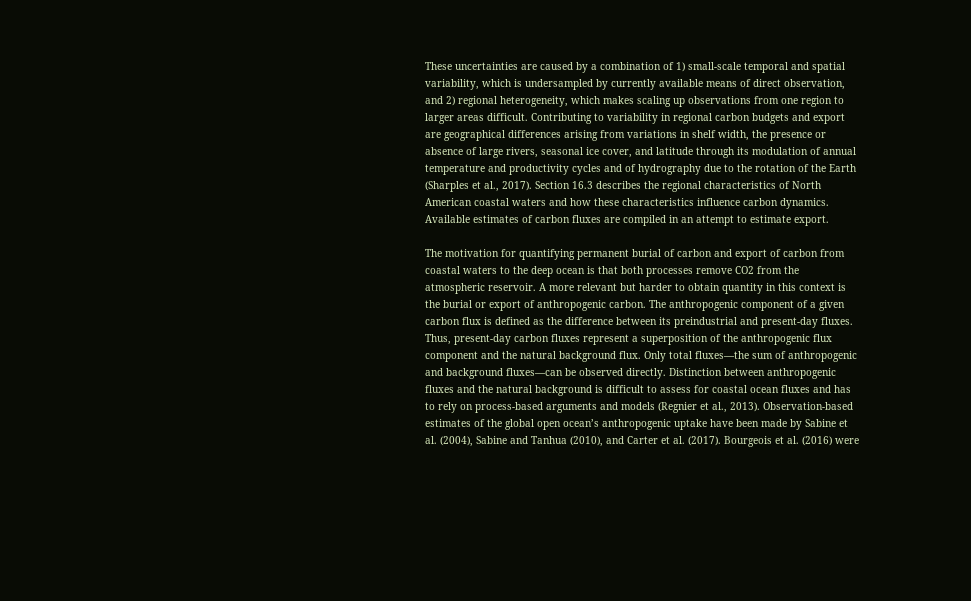These uncertainties are caused by a combination of 1) small-scale temporal and spatial variability, which is undersampled by currently available means of direct observation, and 2) regional heterogeneity, which makes scaling up observations from one region to larger areas difficult. Contributing to variability in regional carbon budgets and export are geographical differences arising from variations in shelf width, the presence or absence of large rivers, seasonal ice cover, and latitude through its modulation of annual temperature and productivity cycles and of hydrography due to the rotation of the Earth (Sharples et al., 2017). Section 16.3 describes the regional characteristics of North American coastal waters and how these characteristics influence carbon dynamics. Available estimates of carbon fluxes are compiled in an attempt to estimate export.

The motivation for quantifying permanent burial of carbon and export of carbon from coastal waters to the deep ocean is that both processes remove CO2 from the atmospheric reservoir. A more relevant but harder to obtain quantity in this context is the burial or export of anthropogenic carbon. The anthropogenic component of a given carbon flux is defined as the difference between its preindustrial and present-day fluxes. Thus, present-day carbon fluxes represent a superposition of the anthropogenic flux component and the natural background flux. Only total fluxes—the sum of anthropogenic and background fluxes—can be observed directly. Distinction between anthropogenic fluxes and the natural background is difficult to assess for coastal ocean fluxes and has to rely on process-based arguments and models (Regnier et al., 2013). Observation-based estimates of the global open ocean’s anthropogenic uptake have been made by Sabine et al. (2004), Sabine and Tanhua (2010), and Carter et al. (2017). Bourgeois et al. (2016) were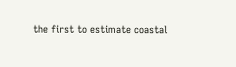the first to estimate coastal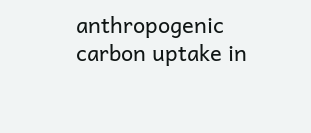anthropogenic carbon uptake in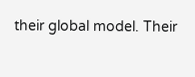their global model. Their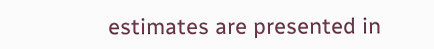estimates are presented in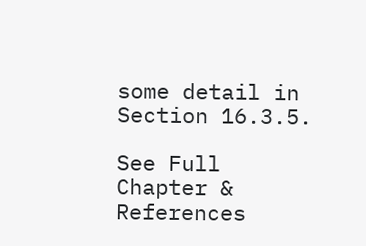some detail in Section 16.3.5.

See Full Chapter & References